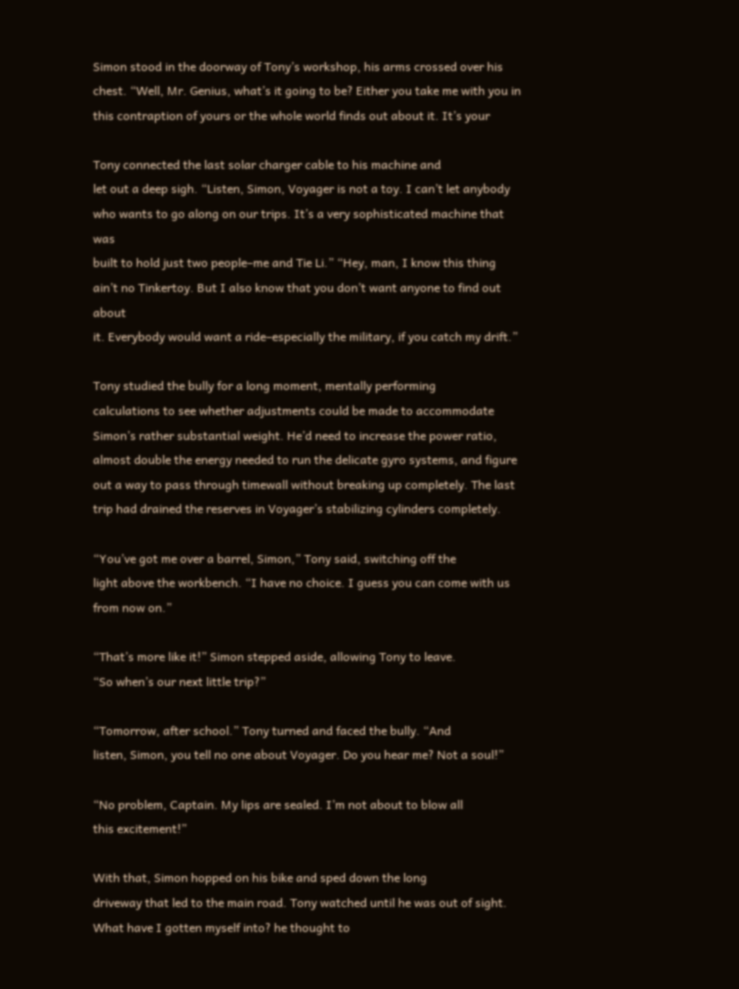Simon stood in the doorway of Tony’s workshop, his arms crossed over his
chest. “Well, Mr. Genius, what’s it going to be? Either you take me with you in
this contraption of yours or the whole world finds out about it. It’s your

Tony connected the last solar charger cable to his machine and
let out a deep sigh. “Listen, Simon, Voyager is not a toy. I can’t let anybody
who wants to go along on our trips. It’s a very sophisticated machine that was
built to hold just two people–me and Tie Li.” “Hey, man, I know this thing
ain’t no Tinkertoy. But I also know that you don’t want anyone to find out about
it. Everybody would want a ride–especially the military, if you catch my drift.”

Tony studied the bully for a long moment, mentally performing
calculations to see whether adjustments could be made to accommodate
Simon’s rather substantial weight. He’d need to increase the power ratio,
almost double the energy needed to run the delicate gyro systems, and figure
out a way to pass through timewall without breaking up completely. The last
trip had drained the reserves in Voyager’s stabilizing cylinders completely.

“You’ve got me over a barrel, Simon,” Tony said, switching off the
light above the workbench. “I have no choice. I guess you can come with us
from now on.”

“That’s more like it!” Simon stepped aside, allowing Tony to leave.
“So when’s our next little trip?”

“Tomorrow, after school.” Tony turned and faced the bully. “And
listen, Simon, you tell no one about Voyager. Do you hear me? Not a soul!”

“No problem, Captain. My lips are sealed. I’m not about to blow all
this excitement!”

With that, Simon hopped on his bike and sped down the long
driveway that led to the main road. Tony watched until he was out of sight.
What have I gotten myself into? he thought to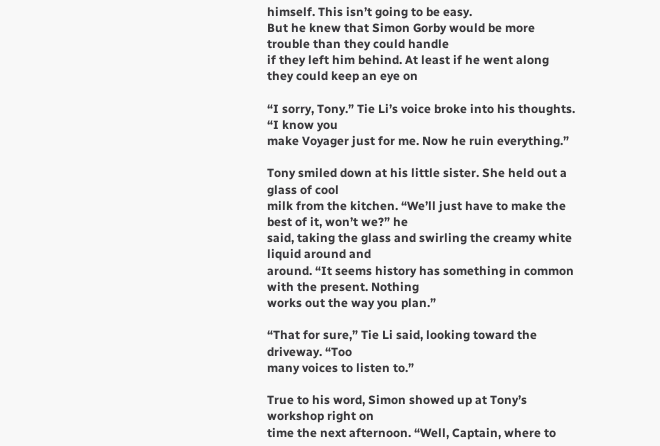himself. This isn’t going to be easy.
But he knew that Simon Gorby would be more trouble than they could handle
if they left him behind. At least if he went along they could keep an eye on

“I sorry, Tony.” Tie Li’s voice broke into his thoughts. “I know you
make Voyager just for me. Now he ruin everything.”

Tony smiled down at his little sister. She held out a glass of cool
milk from the kitchen. “We’ll just have to make the best of it, won’t we?” he
said, taking the glass and swirling the creamy white liquid around and
around. “It seems history has something in common with the present. Nothing
works out the way you plan.”

“That for sure,” Tie Li said, looking toward the driveway. “Too
many voices to listen to.”

True to his word, Simon showed up at Tony’s workshop right on
time the next afternoon. “Well, Captain, where to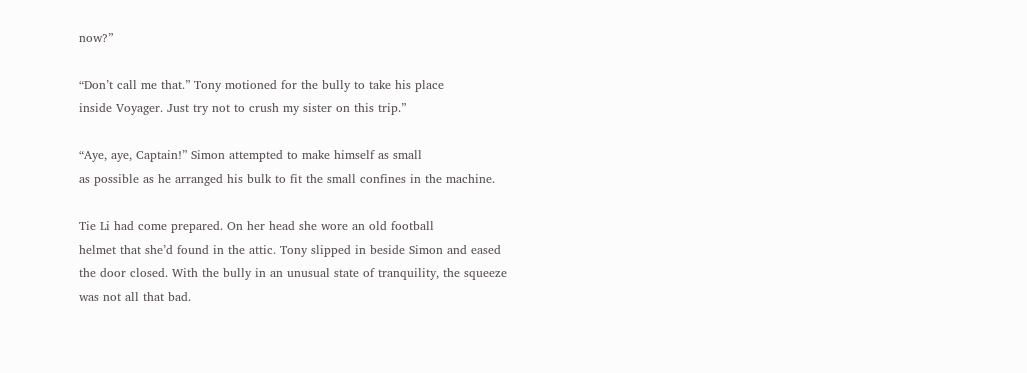now?”

“Don’t call me that.” Tony motioned for the bully to take his place
inside Voyager. Just try not to crush my sister on this trip.”

“Aye, aye, Captain!” Simon attempted to make himself as small
as possible as he arranged his bulk to fit the small confines in the machine.

Tie Li had come prepared. On her head she wore an old football
helmet that she’d found in the attic. Tony slipped in beside Simon and eased
the door closed. With the bully in an unusual state of tranquility, the squeeze
was not all that bad.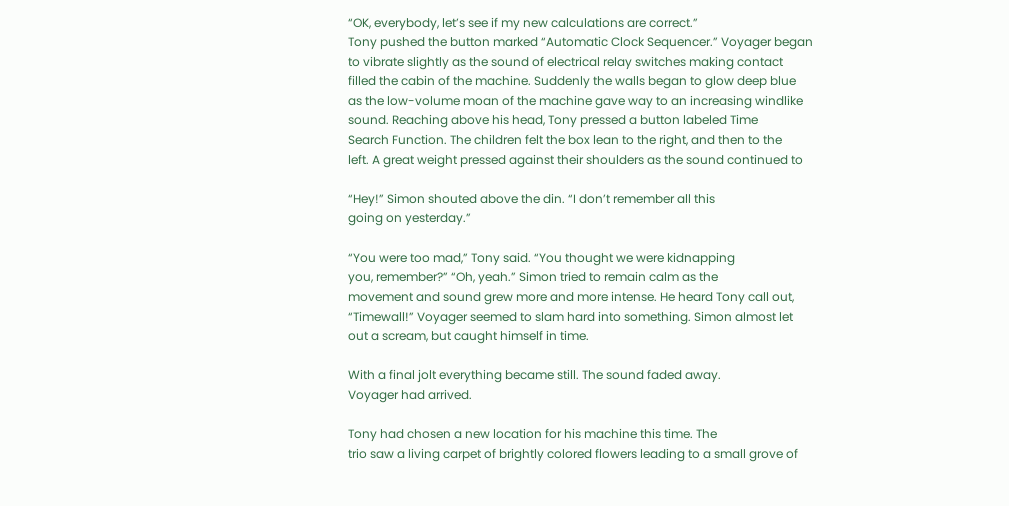“OK, everybody, let’s see if my new calculations are correct.”
Tony pushed the button marked “Automatic Clock Sequencer.” Voyager began
to vibrate slightly as the sound of electrical relay switches making contact
filled the cabin of the machine. Suddenly the walls began to glow deep blue
as the low-volume moan of the machine gave way to an increasing windlike
sound. Reaching above his head, Tony pressed a button labeled Time
Search Function. The children felt the box lean to the right, and then to the
left. A great weight pressed against their shoulders as the sound continued to

“Hey!” Simon shouted above the din. “I don’t remember all this
going on yesterday.”

“You were too mad,” Tony said. “You thought we were kidnapping
you, remember?” “Oh, yeah.” Simon tried to remain calm as the
movement and sound grew more and more intense. He heard Tony call out,
“Timewall!” Voyager seemed to slam hard into something. Simon almost let
out a scream, but caught himself in time.

With a final jolt everything became still. The sound faded away.
Voyager had arrived.

Tony had chosen a new location for his machine this time. The
trio saw a living carpet of brightly colored flowers leading to a small grove of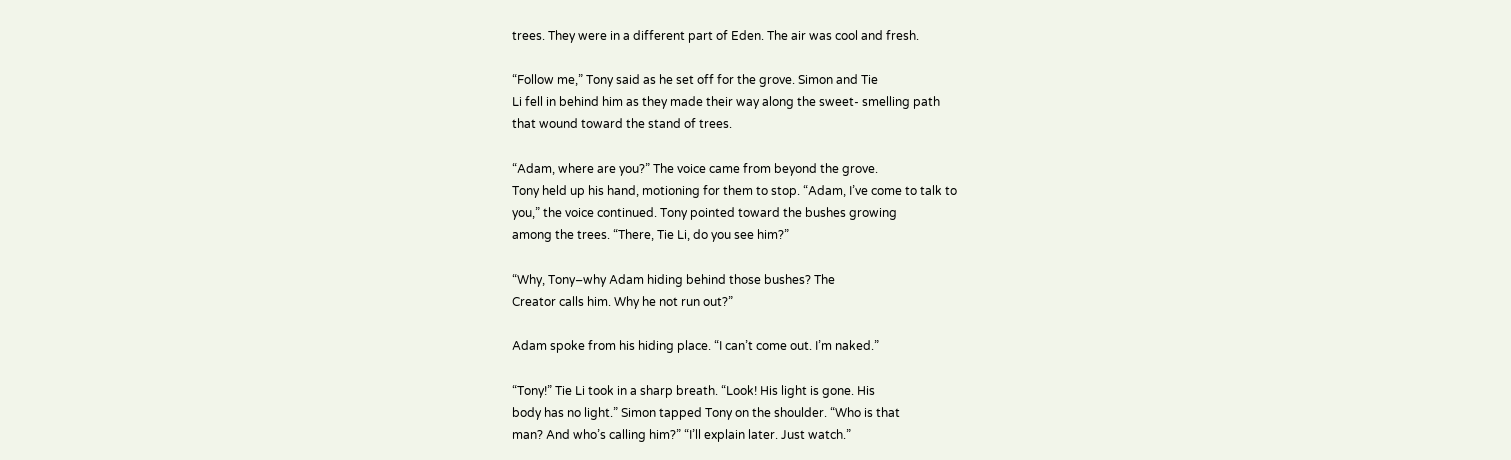trees. They were in a different part of Eden. The air was cool and fresh.

“Follow me,” Tony said as he set off for the grove. Simon and Tie
Li fell in behind him as they made their way along the sweet- smelling path
that wound toward the stand of trees.

“Adam, where are you?” The voice came from beyond the grove.
Tony held up his hand, motioning for them to stop. “Adam, I’ve come to talk to
you,” the voice continued. Tony pointed toward the bushes growing
among the trees. “There, Tie Li, do you see him?”

“Why, Tony–why Adam hiding behind those bushes? The
Creator calls him. Why he not run out?”

Adam spoke from his hiding place. “I can’t come out. I’m naked.”

“Tony!” Tie Li took in a sharp breath. “Look! His light is gone. His
body has no light.” Simon tapped Tony on the shoulder. “Who is that
man? And who’s calling him?” “I’ll explain later. Just watch.”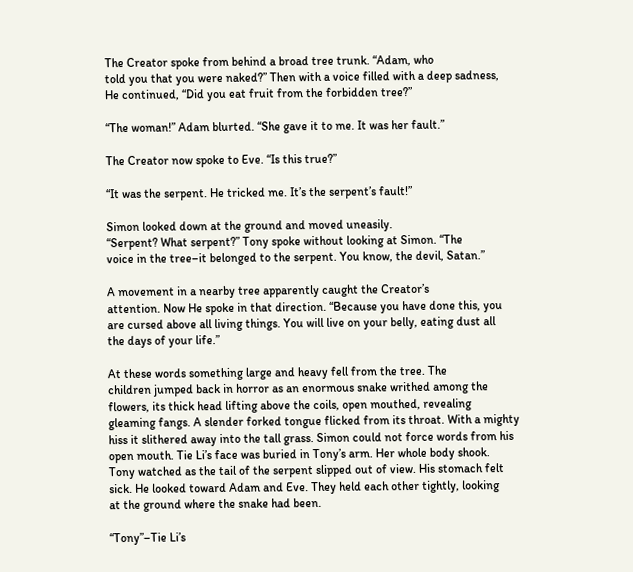The Creator spoke from behind a broad tree trunk. “Adam, who
told you that you were naked?” Then with a voice filled with a deep sadness,
He continued, “Did you eat fruit from the forbidden tree?”

“The woman!” Adam blurted. “She gave it to me. It was her fault.”

The Creator now spoke to Eve. “Is this true?”

“It was the serpent. He tricked me. It’s the serpent’s fault!”

Simon looked down at the ground and moved uneasily.
“Serpent? What serpent?” Tony spoke without looking at Simon. “The
voice in the tree–it belonged to the serpent. You know, the devil, Satan.”

A movement in a nearby tree apparently caught the Creator’s
attention. Now He spoke in that direction. “Because you have done this, you
are cursed above all living things. You will live on your belly, eating dust all
the days of your life.”

At these words something large and heavy fell from the tree. The
children jumped back in horror as an enormous snake writhed among the
flowers, its thick head lifting above the coils, open mouthed, revealing
gleaming fangs. A slender forked tongue flicked from its throat. With a mighty
hiss it slithered away into the tall grass. Simon could not force words from his
open mouth. Tie Li’s face was buried in Tony’s arm. Her whole body shook.
Tony watched as the tail of the serpent slipped out of view. His stomach felt
sick. He looked toward Adam and Eve. They held each other tightly, looking
at the ground where the snake had been.

“Tony”–Tie Li’s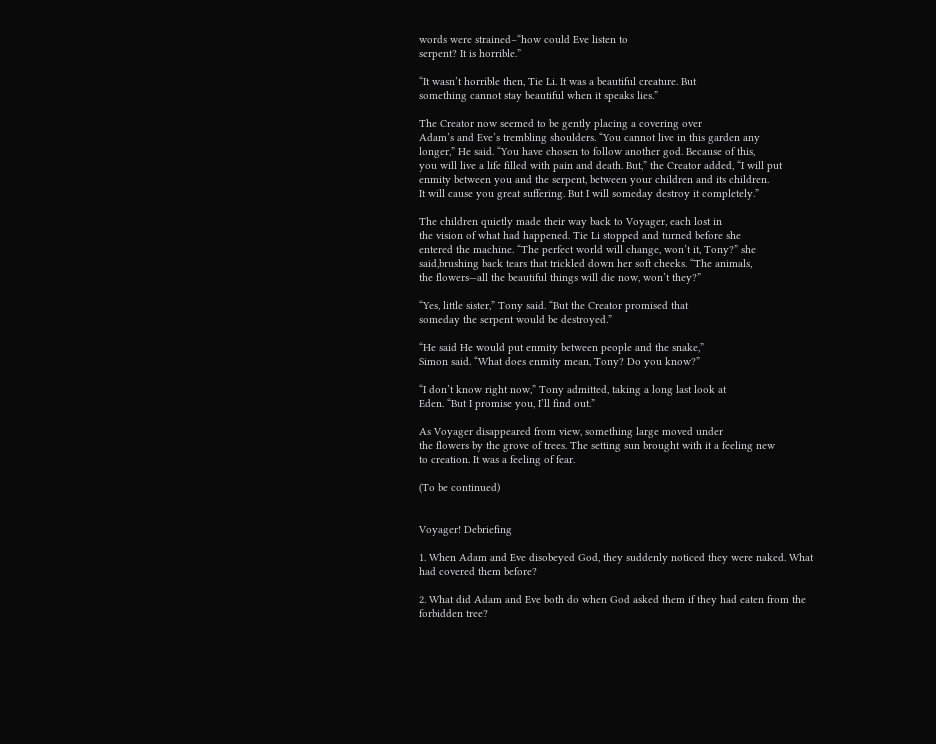words were strained–“how could Eve listen to
serpent? It is horrible.”

“It wasn’t horrible then, Tie Li. It was a beautiful creature. But
something cannot stay beautiful when it speaks lies.”

The Creator now seemed to be gently placing a covering over
Adam’s and Eve’s trembling shoulders. “You cannot live in this garden any
longer,” He said. “You have chosen to follow another god. Because of this,
you will live a life filled with pain and death. But,” the Creator added, “I will put
enmity between you and the serpent, between your children and its children.
It will cause you great suffering. But I will someday destroy it completely.”

The children quietly made their way back to Voyager, each lost in
the vision of what had happened. Tie Li stopped and turned before she
entered the machine. “The perfect world will change, won’t it, Tony?” she
said,brushing back tears that trickled down her soft cheeks. “The animals,
the flowers—all the beautiful things will die now, won’t they?”

“Yes, little sister,” Tony said. “But the Creator promised that
someday the serpent would be destroyed.”

“He said He would put enmity between people and the snake,”
Simon said. “What does enmity mean, Tony? Do you know?”

“I don’t know right now,” Tony admitted, taking a long last look at
Eden. “But I promise you, I’ll find out.”

As Voyager disappeared from view, something large moved under
the flowers by the grove of trees. The setting sun brought with it a feeling new
to creation. It was a feeling of fear.

(To be continued)


Voyager! Debriefing

1. When Adam and Eve disobeyed God, they suddenly noticed they were naked. What
had covered them before?

2. What did Adam and Eve both do when God asked them if they had eaten from the
forbidden tree?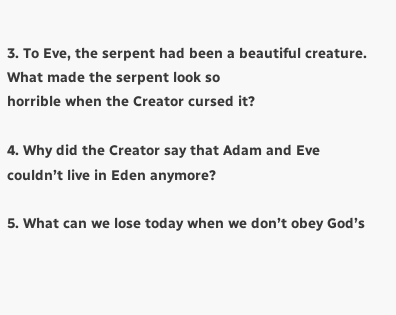3. To Eve, the serpent had been a beautiful creature. What made the serpent look so
horrible when the Creator cursed it?

4. Why did the Creator say that Adam and Eve couldn’t live in Eden anymore?

5. What can we lose today when we don’t obey God’s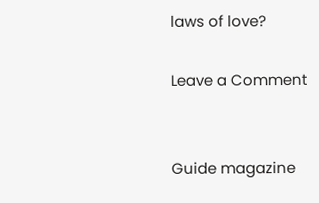laws of love?

Leave a Comment


Guide magazine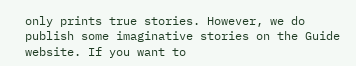only prints true stories. However, we do publish some imaginative stories on the Guide website. If you want to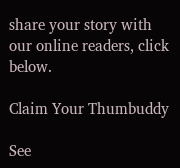share your story with our online readers, click below.

Claim Your Thumbuddy

See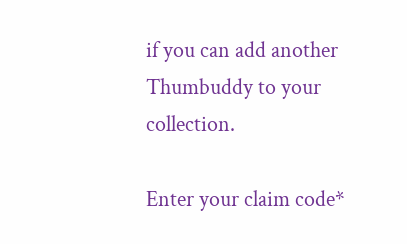if you can add another Thumbuddy to your collection.

Enter your claim code*